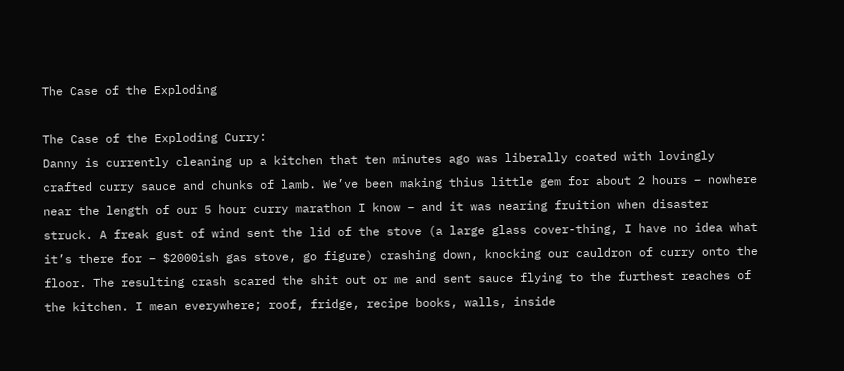The Case of the Exploding

The Case of the Exploding Curry:
Danny is currently cleaning up a kitchen that ten minutes ago was liberally coated with lovingly crafted curry sauce and chunks of lamb. We’ve been making thius little gem for about 2 hours – nowhere near the length of our 5 hour curry marathon I know – and it was nearing fruition when disaster struck. A freak gust of wind sent the lid of the stove (a large glass cover-thing, I have no idea what it’s there for – $2000ish gas stove, go figure) crashing down, knocking our cauldron of curry onto the floor. The resulting crash scared the shit out or me and sent sauce flying to the furthest reaches of the kitchen. I mean everywhere; roof, fridge, recipe books, walls, inside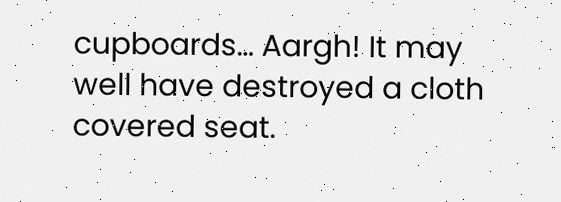cupboards… Aargh! It may well have destroyed a cloth covered seat.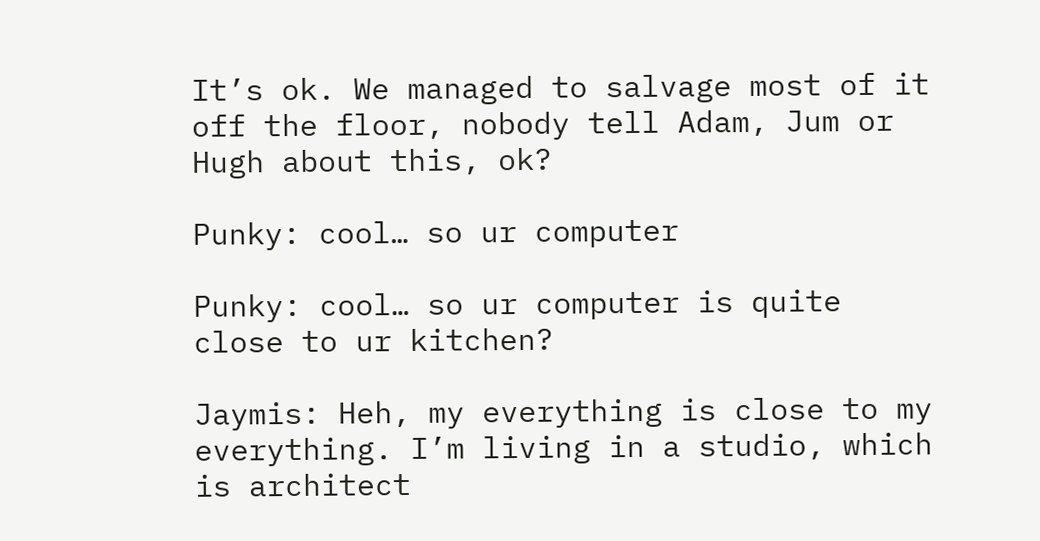It’s ok. We managed to salvage most of it off the floor, nobody tell Adam, Jum or Hugh about this, ok?

Punky: cool… so ur computer

Punky: cool… so ur computer is quite close to ur kitchen?

Jaymis: Heh, my everything is close to my everything. I’m living in a studio, which is architect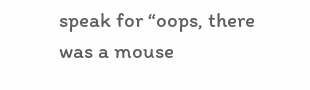speak for “oops, there was a mouse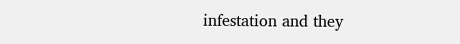infestation and they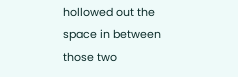hollowed out the space in between those two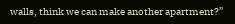walls, think we can make another apartment?”